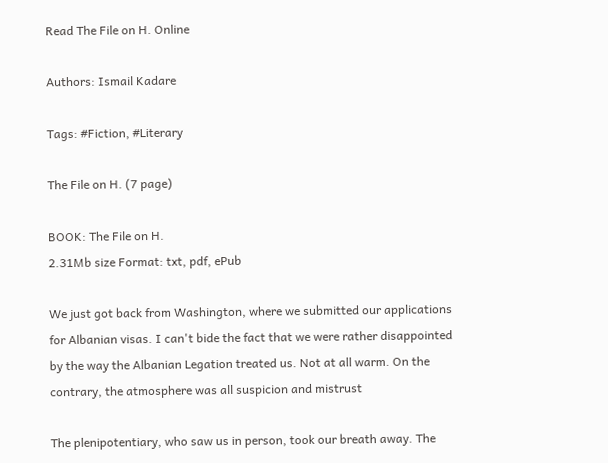Read The File on H. Online

Authors: Ismail Kadare

Tags: #Fiction, #Literary

The File on H. (7 page)

BOOK: The File on H.
2.31Mb size Format: txt, pdf, ePub

We just got back from Washington, where we submitted our applications for Albanian visas. I can't bide the fact that we were rather disappointed by the way the Albanian Legation treated us. Not at all warm. On the contrary, the atmosphere was all suspicion and mistrust

The plenipotentiary, who saw us in person, took our breath away. The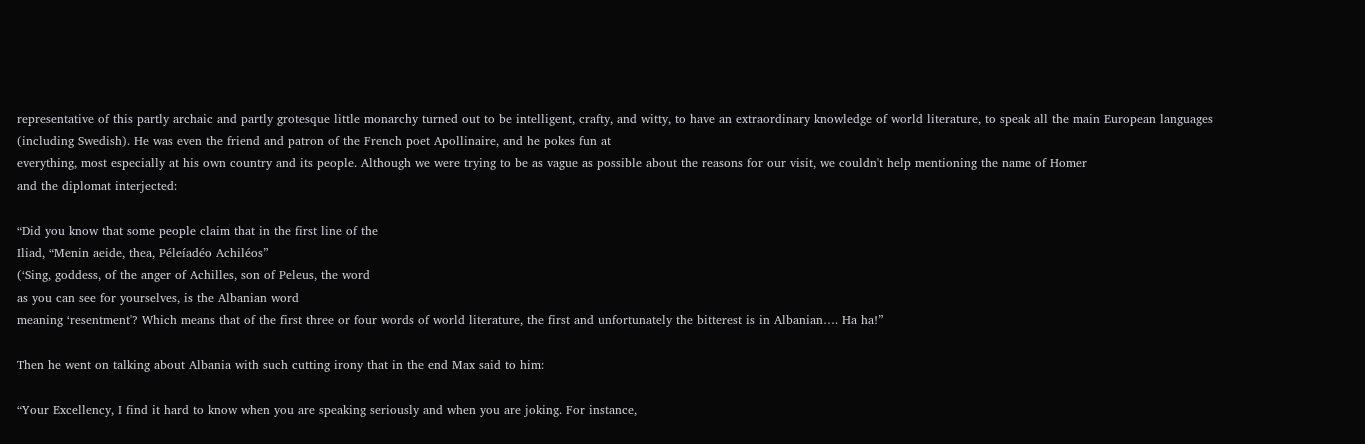representative of this partly archaic and partly grotesque little monarchy turned out to be intelligent, crafty, and witty, to have an extraordinary knowledge of world literature, to speak all the main European languages (including Swedish). He was even the friend and patron of the French poet Apollinaire, and he pokes fun at
everything, most especially at his own country and its people. Although we were trying to be as vague as possible about the reasons for our visit, we couldn't help mentioning the name of Homer
and the diplomat interjected:

“Did you know that some people claim that in the first line of the
Iliad, “Menin aeide, thea, Péleíadéo Achiléos”
(‘Sing, goddess, of the anger of Achilles, son of Peleus, the word
as you can see for yourselves, is the Albanian word
meaning ‘resentment'? Which means that of the first three or four words of world literature, the first and unfortunately the bitterest is in Albanian…. Ha ha!”

Then he went on talking about Albania with such cutting irony that in the end Max said to him:

“Your Excellency, I find it hard to know when you are speaking seriously and when you are joking. For instance,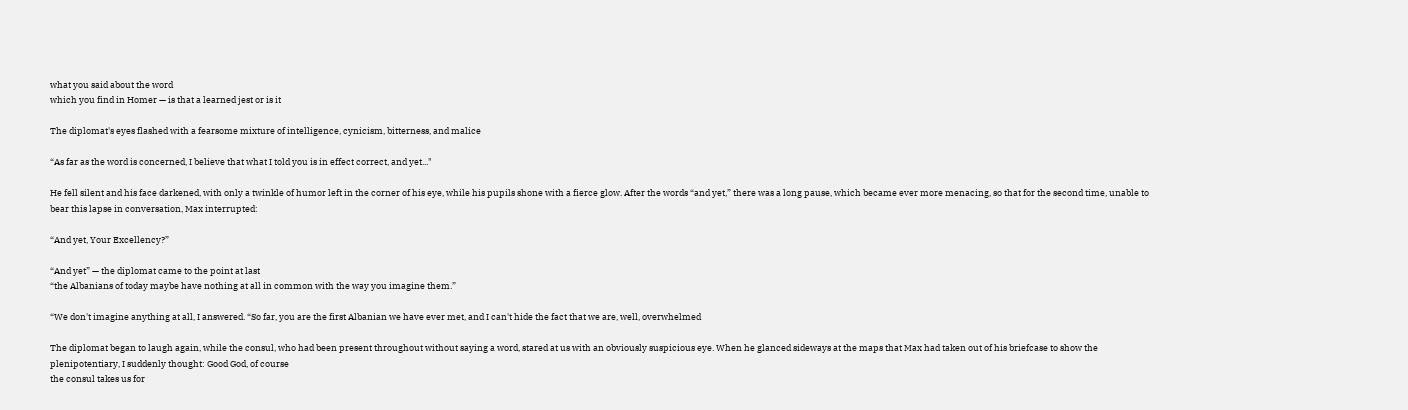what you said about the word
which you find in Homer — is that a learned jest or is it

The diplomat's eyes flashed with a fearsome mixture of intelligence, cynicism, bitterness, and malice

“As far as the word is concerned, I believe that what I told you is in effect correct, and yet..."

He fell silent and his face darkened, with only a twinkle of humor left in the corner of his eye, while his pupils shone with a fierce glow. After the words “and yet,” there was a long pause, which became ever more menacing, so that for the second time, unable to bear this lapse in conversation, Max interrupted:

“And yet, Your Excellency?”

“And yet” — the diplomat came to the point at last
“the Albanians of today maybe have nothing at all in common with the way you imagine them.”

“We don't imagine anything at all, I answered. “So far, you are the first Albanian we have ever met, and I can't hide the fact that we are, well, overwhelmed

The diplomat began to laugh again, while the consul, who had been present throughout without saying a word, stared at us with an obviously suspicious eye. When he glanced sideways at the maps that Max had taken out of his briefcase to show the plenipotentiary, I suddenly thought: Good God, of course
the consul takes us for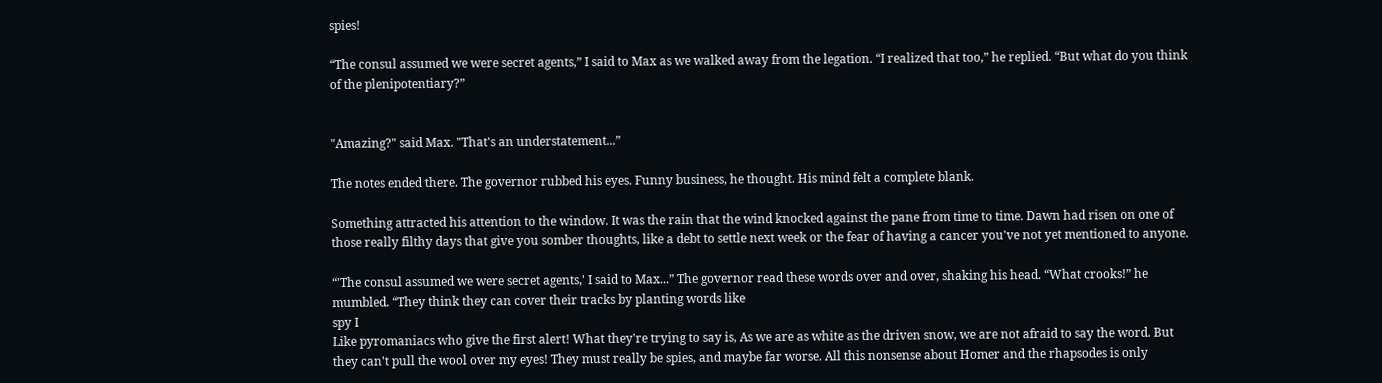spies!

“The consul assumed we were secret agents,” I said to Max as we walked away from the legation. “I realized that too,” he replied. “But what do you think of the plenipotentiary?”


"Amazing?" said Max. "That's an understatement...”

The notes ended there. The governor rubbed his eyes. Funny business, he thought. His mind felt a complete blank.

Something attracted his attention to the window. It was the rain that the wind knocked against the pane from time to time. Dawn had risen on one of those really filthy days that give you somber thoughts, like a debt to settle next week or the fear of having a cancer you've not yet mentioned to anyone.

“'The consul assumed we were secret agents,' I said to Max...” The governor read these words over and over, shaking his head. “What crooks!” he mumbled. “They think they can cover their tracks by planting words like
spy I
Like pyromaniacs who give the first alert! What they're trying to say is, As we are as white as the driven snow, we are not afraid to say the word. But they can't pull the wool over my eyes! They must really be spies, and maybe far worse. All this nonsense about Homer and the rhapsodes is only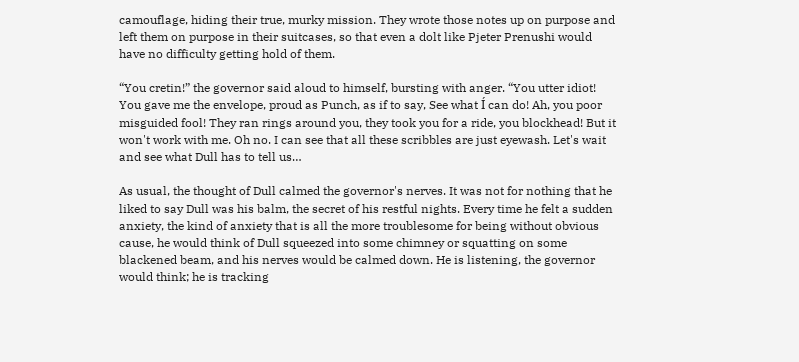camouflage, hiding their true, murky mission. They wrote those notes up on purpose and left them on purpose in their suitcases, so that even a dolt like Pjeter Prenushi would have no difficulty getting hold of them.

“You cretin!” the governor said aloud to himself, bursting with anger. “You utter idiot! You gave me the envelope, proud as Punch, as if to say, See what Í can do! Ah, you poor misguided fool! They ran rings around you, they took you for a ride, you blockhead! But it won't work with me. Oh no. I can see that all these scribbles are just eyewash. Let's wait and see what Dull has to tell us…

As usual, the thought of Dull calmed the governor's nerves. It was not for nothing that he liked to say Dull was his balm, the secret of his restful nights. Every time he felt a sudden anxiety, the kind of anxiety that is all the more troublesome for being without obvious cause, he would think of Dull squeezed into some chimney or squatting on some blackened beam, and his nerves would be calmed down. He is listening, the governor would think; he is tracking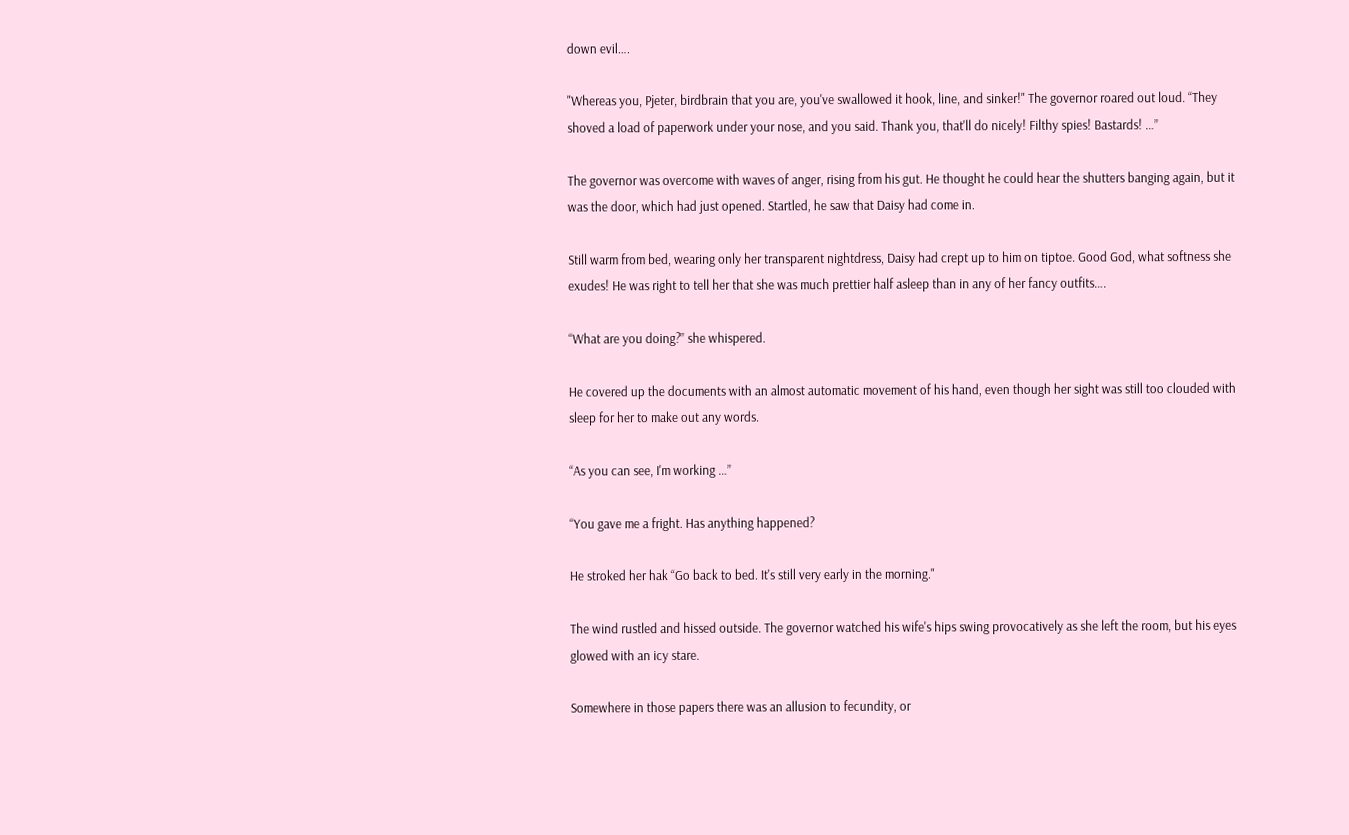down evil….

"Whereas you, Pjeter, birdbrain that you are, you've swallowed it hook, line, and sinker!" The governor roared out loud. “They shoved a load of paperwork under your nose, and you said. Thank you, that'll do nicely! Filthy spies! Bastards! …”

The governor was overcome with waves of anger, rising from his gut. He thought he could hear the shutters banging again, but it was the door, which had just opened. Startled, he saw that Daisy had come in.

Still warm from bed, wearing only her transparent nightdress, Daisy had crept up to him on tiptoe. Good God, what softness she exudes! He was right to tell her that she was much prettier half asleep than in any of her fancy outfits….

“What are you doing?” she whispered.

He covered up the documents with an almost automatic movement of his hand, even though her sight was still too clouded with sleep for her to make out any words.

“As you can see, I'm working …”

“You gave me a fright. Has anything happened?

He stroked her hak “Go back to bed. It's still very early in the morning."

The wind rustled and hissed outside. The governor watched his wife's hips swing provocatively as she left the room, but his eyes glowed with an icy stare.

Somewhere in those papers there was an allusion to fecundity, or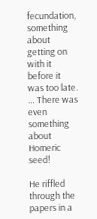fecundation, something about getting on with it before it was too late. … There was even something about Homeric seed!

He riffled through the papers in a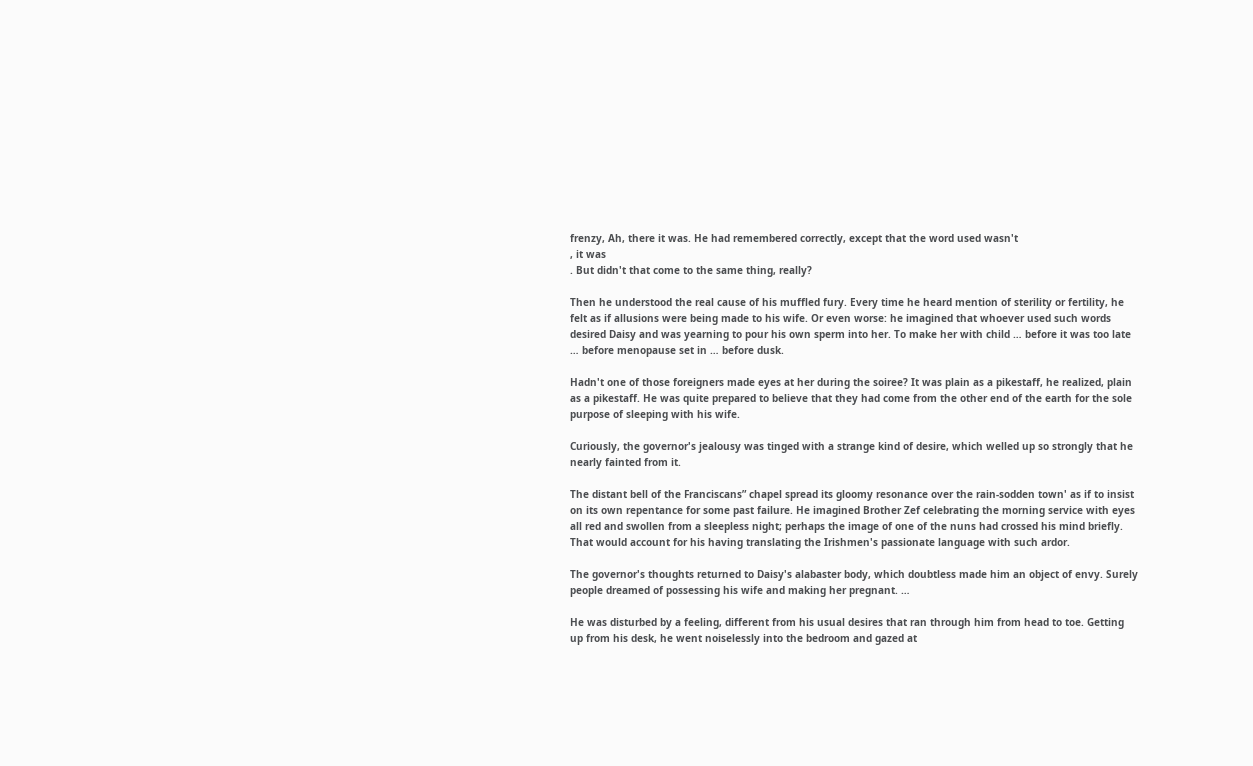frenzy, Ah, there it was. He had remembered correctly, except that the word used wasn't
, it was
. But didn't that come to the same thing, really?

Then he understood the real cause of his muffled fury. Every time he heard mention of sterility or fertility, he felt as if allusions were being made to his wife. Or even worse: he imagined that whoever used such words desired Daisy and was yearning to pour his own sperm into her. To make her with child … before it was too late … before menopause set in … before dusk.

Hadn't one of those foreigners made eyes at her during the soiree? It was plain as a pikestaff, he realized, plain as a pikestaff. He was quite prepared to believe that they had come from the other end of the earth for the sole purpose of sleeping with his wife.

Curiously, the governor's jealousy was tinged with a strange kind of desire, which welled up so strongly that he nearly fainted from it.

The distant bell of the Franciscans” chapel spread its gloomy resonance over the rain-sodden town' as if to insist on its own repentance for some past failure. He imagined Brother Zef celebrating the morning service with eyes all red and swollen from a sleepless night; perhaps the image of one of the nuns had crossed his mind briefly. That would account for his having translating the Irishmen's passionate language with such ardor.

The governor's thoughts returned to Daisy's alabaster body, which doubtless made him an object of envy. Surely people dreamed of possessing his wife and making her pregnant. …

He was disturbed by a feeling, different from his usual desires that ran through him from head to toe. Getting up from his desk, he went noiselessly into the bedroom and gazed at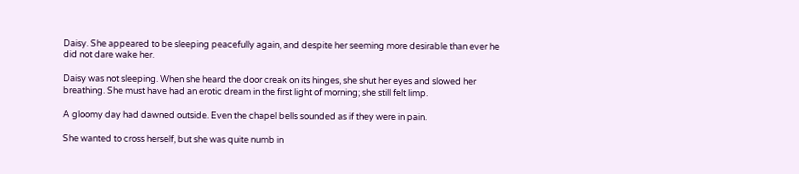Daisy. She appeared to be sleeping peacefully again, and despite her seeming more desirable than ever he did not dare wake her.

Daisy was not sleeping. When she heard the door creak on its hinges, she shut her eyes and slowed her breathing. She must have had an erotic dream in the first light of morning; she still felt limp.

A gloomy day had dawned outside. Even the chapel bells sounded as if they were in pain.

She wanted to cross herself, but she was quite numb in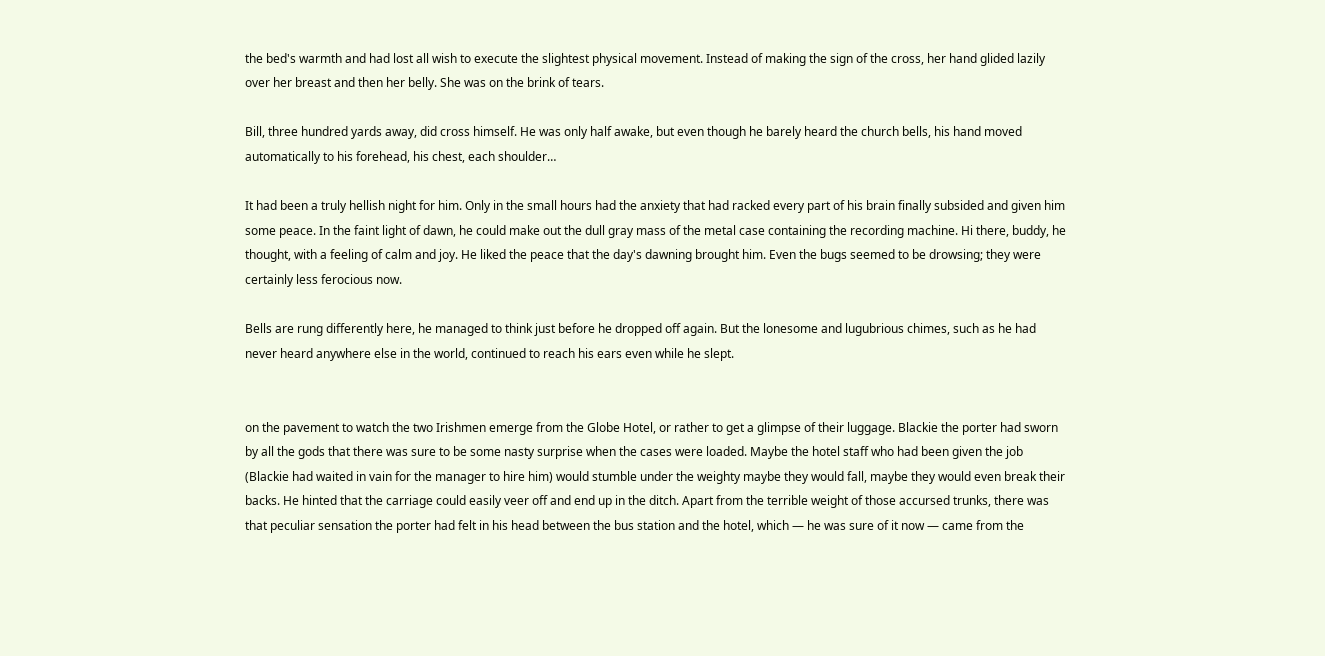the bed's warmth and had lost all wish to execute the slightest physical movement. Instead of making the sign of the cross, her hand glided lazily over her breast and then her belly. She was on the brink of tears.

Bill, three hundred yards away, did cross himself. He was only half awake, but even though he barely heard the church bells, his hand moved automatically to his forehead, his chest, each shoulder…

It had been a truly hellish night for him. Only in the small hours had the anxiety that had racked every part of his brain finally subsided and given him some peace. In the faint light of dawn, he could make out the dull gray mass of the metal case containing the recording machine. Hi there, buddy, he thought, with a feeling of calm and joy. He liked the peace that the day's dawning brought him. Even the bugs seemed to be drowsing; they were certainly less ferocious now.

Bells are rung differently here, he managed to think just before he dropped off again. But the lonesome and lugubrious chimes, such as he had never heard anywhere else in the world, continued to reach his ears even while he slept.


on the pavement to watch the two Irishmen emerge from the Globe Hotel, or rather to get a glimpse of their luggage. Blackie the porter had sworn by all the gods that there was sure to be some nasty surprise when the cases were loaded. Maybe the hotel staff who had been given the job (Blackie had waited in vain for the manager to hire him) would stumble under the weighty maybe they would fall, maybe they would even break their backs. He hinted that the carriage could easily veer off and end up in the ditch. Apart from the terrible weight of those accursed trunks, there was that peculiar sensation the porter had felt in his head between the bus station and the hotel, which — he was sure of it now — came from the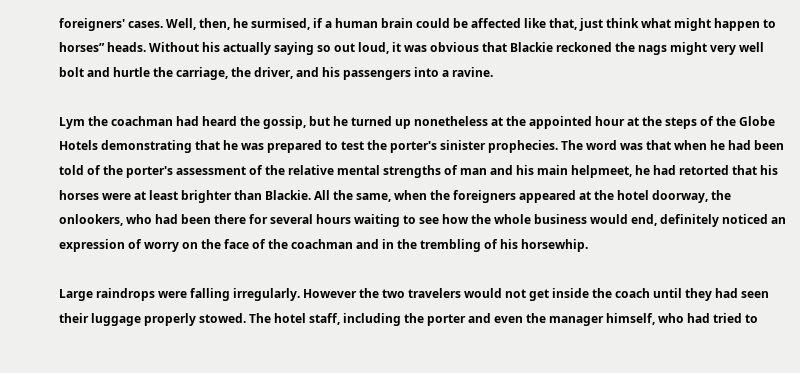foreigners' cases. Well, then, he surmised, if a human brain could be affected like that, just think what might happen to horses” heads. Without his actually saying so out loud, it was obvious that Blackie reckoned the nags might very well bolt and hurtle the carriage, the driver, and his passengers into a ravine.

Lym the coachman had heard the gossip, but he turned up nonetheless at the appointed hour at the steps of the Globe Hotels demonstrating that he was prepared to test the porter's sinister prophecies. The word was that when he had been told of the porter's assessment of the relative mental strengths of man and his main helpmeet, he had retorted that his horses were at least brighter than Blackie. All the same, when the foreigners appeared at the hotel doorway, the onlookers, who had been there for several hours waiting to see how the whole business would end, definitely noticed an expression of worry on the face of the coachman and in the trembling of his horsewhip.

Large raindrops were falling irregularly. However the two travelers would not get inside the coach until they had seen their luggage properly stowed. The hotel staff, including the porter and even the manager himself, who had tried to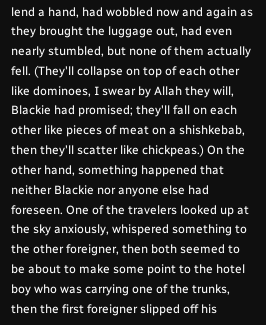lend a hand, had wobbled now and again as they brought the luggage out, had even nearly stumbled, but none of them actually fell. (They'll collapse on top of each other like dominoes, I swear by Allah they will, Blackie had promised; they'll fall on each other like pieces of meat on a shishkebab, then they'll scatter like chickpeas.) On the other hand, something happened that neither Blackie nor anyone else had foreseen. One of the travelers looked up at the sky anxiously, whispered something to the other foreigner, then both seemed to be about to make some point to the hotel boy who was carrying one of the trunks, then the first foreigner slipped off his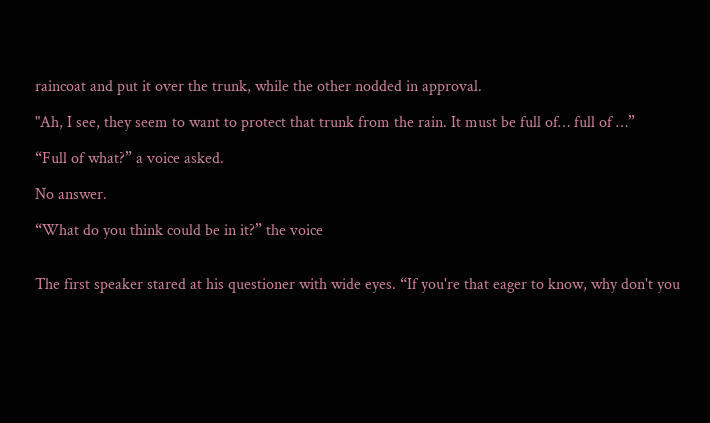raincoat and put it over the trunk, while the other nodded in approval.

"Ah, I see, they seem to want to protect that trunk from the rain. It must be full of… full of …”

“Full of what?” a voice asked.

No answer.

“What do you think could be in it?” the voice


The first speaker stared at his questioner with wide eyes. “If you're that eager to know, why don't you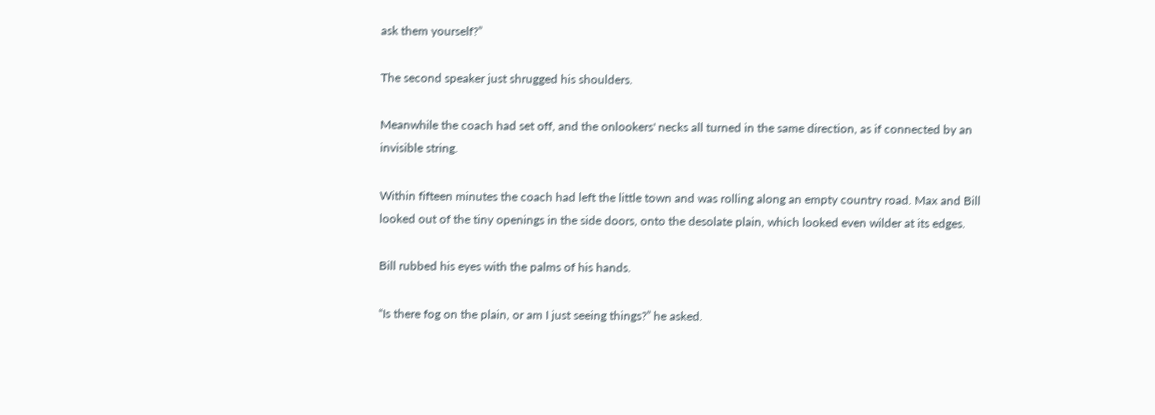ask them yourself?”

The second speaker just shrugged his shoulders.

Meanwhile the coach had set off, and the onlookers' necks all turned in the same direction, as if connected by an invisible string.

Within fifteen minutes the coach had left the little town and was rolling along an empty country road. Max and Bill looked out of the tiny openings in the side doors, onto the desolate plain, which looked even wilder at its edges.

Bill rubbed his eyes with the palms of his hands.

“Is there fog on the plain, or am I just seeing things?” he asked.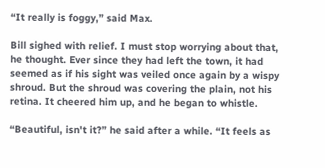“It really is foggy,” said Max.

Bill sighed with relief. I must stop worrying about that, he thought. Ever since they had left the town, it had seemed as if his sight was veiled once again by a wispy shroud. But the shroud was covering the plain, not his retina. It cheered him up, and he began to whistle.

“Beautiful, isn't it?” he said after a while. “It feels as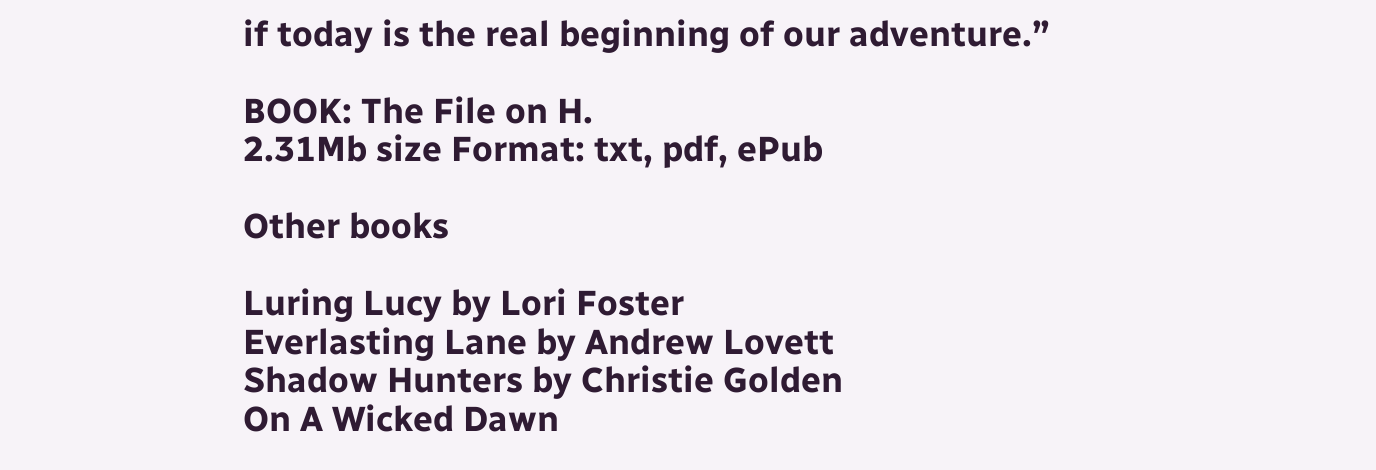if today is the real beginning of our adventure.”

BOOK: The File on H.
2.31Mb size Format: txt, pdf, ePub

Other books

Luring Lucy by Lori Foster
Everlasting Lane by Andrew Lovett
Shadow Hunters by Christie Golden
On A Wicked Dawn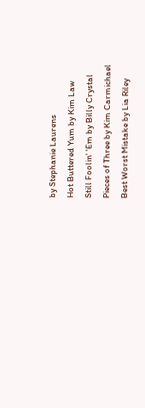by Stephanie Laurens
Hot Buttered Yum by Kim Law
Still Foolin' 'Em by Billy Crystal
Pieces of Three by Kim Carmichael
Best Worst Mistake by Lia Riley